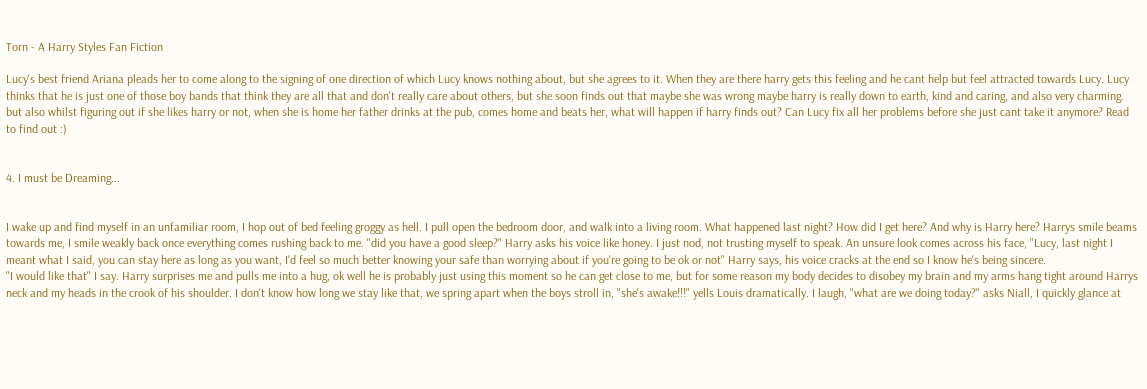Torn - A Harry Styles Fan Fiction

Lucy's best friend Ariana pleads her to come along to the signing of one direction of which Lucy knows nothing about, but she agrees to it. When they are there harry gets this feeling and he cant help but feel attracted towards Lucy. Lucy thinks that he is just one of those boy bands that think they are all that and don't really care about others, but she soon finds out that maybe she was wrong maybe harry is really down to earth, kind and caring, and also very charming. but also whilst figuring out if she likes harry or not, when she is home her father drinks at the pub, comes home and beats her, what will happen if harry finds out? Can Lucy fix all her problems before she just cant take it anymore? Read to find out :)


4. I must be Dreaming...


I wake up and find myself in an unfamiliar room, I hop out of bed feeling groggy as hell. I pull open the bedroom door, and walk into a living room. What happened last night? How did I get here? And why is Harry here? Harrys smile beams towards me, I smile weakly back once everything comes rushing back to me. "did you have a good sleep?" Harry asks his voice like honey. I just nod, not trusting myself to speak. An unsure look comes across his face, "Lucy, last night I meant what I said, you can stay here as long as you want, I'd feel so much better knowing your safe than worrying about if you're going to be ok or not" Harry says, his voice cracks at the end so I know he's being sincere.
"I would like that" I say. Harry surprises me and pulls me into a hug, ok well he is probably just using this moment so he can get close to me, but for some reason my body decides to disobey my brain and my arms hang tight around Harrys neck and my heads in the crook of his shoulder. I don't know how long we stay like that, we spring apart when the boys stroll in, "she's awake!!!" yells Louis dramatically. I laugh, "what are we doing today?" asks Niall, I quickly glance at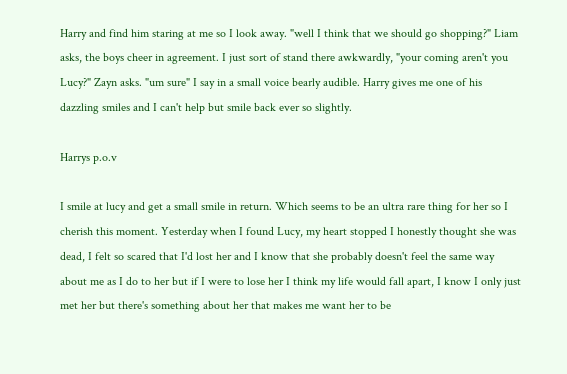Harry and find him staring at me so I look away. "well I think that we should go shopping?" Liam asks, the boys cheer in agreement. I just sort of stand there awkwardly, "your coming aren't you Lucy?" Zayn asks. "um sure" I say in a small voice bearly audible. Harry gives me one of his dazzling smiles and I can't help but smile back ever so slightly.

Harrys p.o.v

I smile at lucy and get a small smile in return. Which seems to be an ultra rare thing for her so I cherish this moment. Yesterday when I found Lucy, my heart stopped I honestly thought she was dead, I felt so scared that I'd lost her and I know that she probably doesn't feel the same way about me as I do to her but if I were to lose her I think my life would fall apart, I know I only just met her but there's something about her that makes me want her to be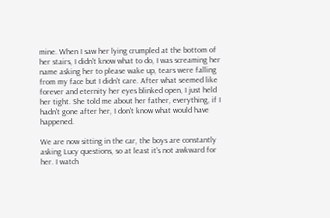mine. When I saw her lying crumpled at the bottom of her stairs, I didn't know what to do, I was screaming her name asking her to please wake up, tears were falling from my face but I didn't care. After what seemed like forever and eternity her eyes blinked open, I just held her tight. She told me about her father, everything, if I hadn't gone after her, I don't know what would have happened.

We are now sitting in the car, the boys are constantly asking Lucy questions, so at least it's not awkward for her. I watch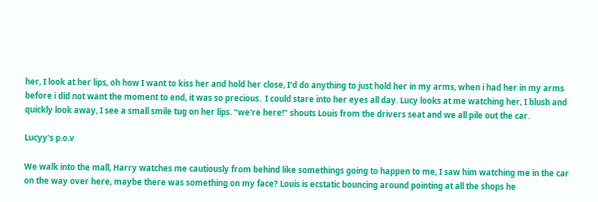her, I look at her lips, oh how I want to kiss her and hold her close, I'd do anything to just hold her in my arms, when i had her in my arms before i did not want the moment to end, it was so precious.  I could stare into her eyes all day. Lucy looks at me watching her, I blush and quickly look away, I see a small smile tug on her lips. "we're here!" shouts Louis from the drivers seat and we all pile out the car.

Lucyy's p.o.v

We walk into the mall, Harry watches me cautiously from behind like somethings going to happen to me, I saw him watching me in the car on the way over here, maybe there was something on my face? Louis is ecstatic bouncing around pointing at all the shops he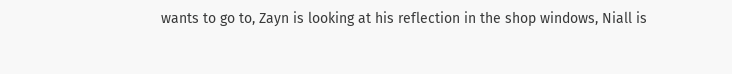wants to go to, Zayn is looking at his reflection in the shop windows, Niall is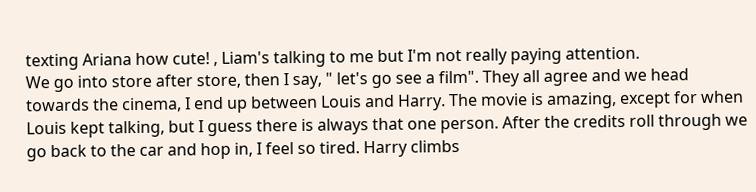texting Ariana how cute! , Liam's talking to me but I'm not really paying attention.
We go into store after store, then I say, " let's go see a film". They all agree and we head towards the cinema, I end up between Louis and Harry. The movie is amazing, except for when Louis kept talking, but I guess there is always that one person. After the credits roll through we go back to the car and hop in, I feel so tired. Harry climbs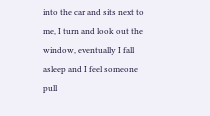into the car and sits next to me, I turn and look out the window, eventually I fall asleep and I feel someone pull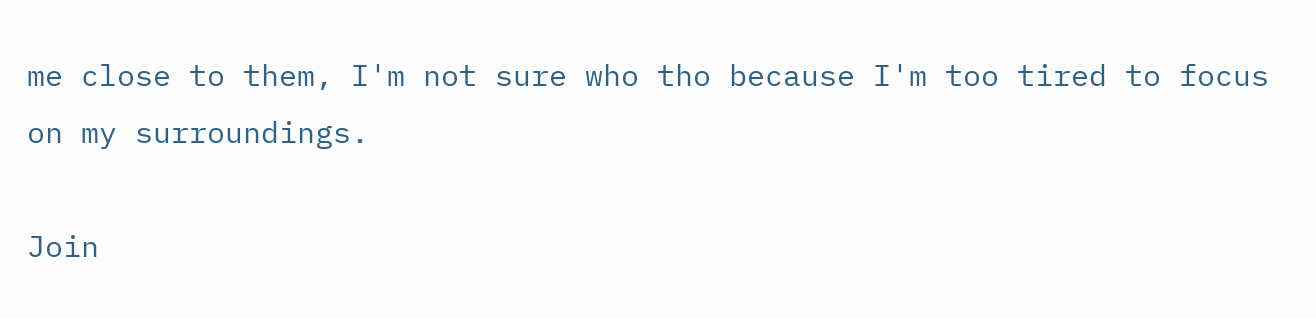me close to them, I'm not sure who tho because I'm too tired to focus on my surroundings.

Join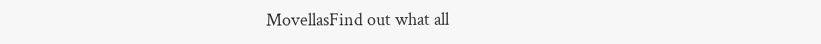MovellasFind out what all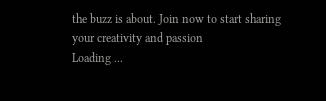the buzz is about. Join now to start sharing your creativity and passion
Loading ...